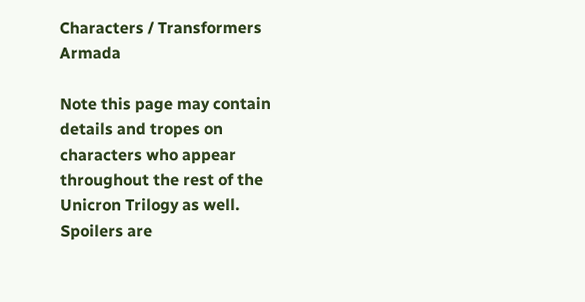Characters / Transformers Armada

Note this page may contain details and tropes on characters who appear throughout the rest of the Unicron Trilogy as well. Spoilers are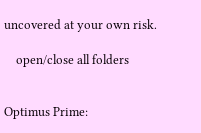uncovered at your own risk.

    open/close all folders


Optimus Prime: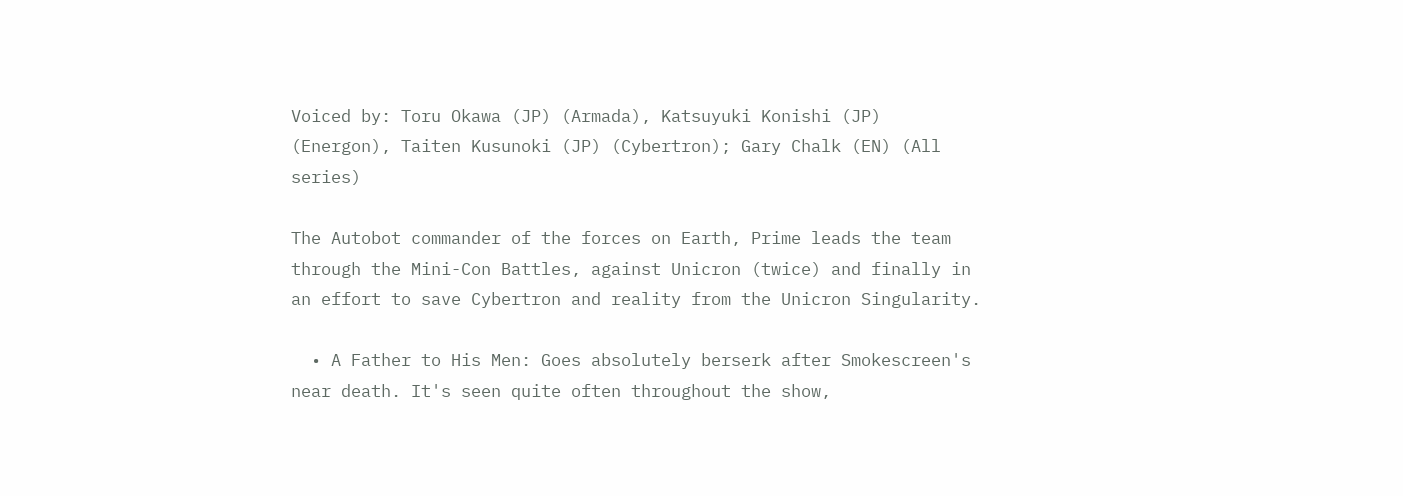Voiced by: Toru Okawa (JP) (Armada), Katsuyuki Konishi (JP) (Energon), Taiten Kusunoki (JP) (Cybertron); Gary Chalk (EN) (All series)

The Autobot commander of the forces on Earth, Prime leads the team through the Mini-Con Battles, against Unicron (twice) and finally in an effort to save Cybertron and reality from the Unicron Singularity.

  • A Father to His Men: Goes absolutely berserk after Smokescreen's near death. It's seen quite often throughout the show,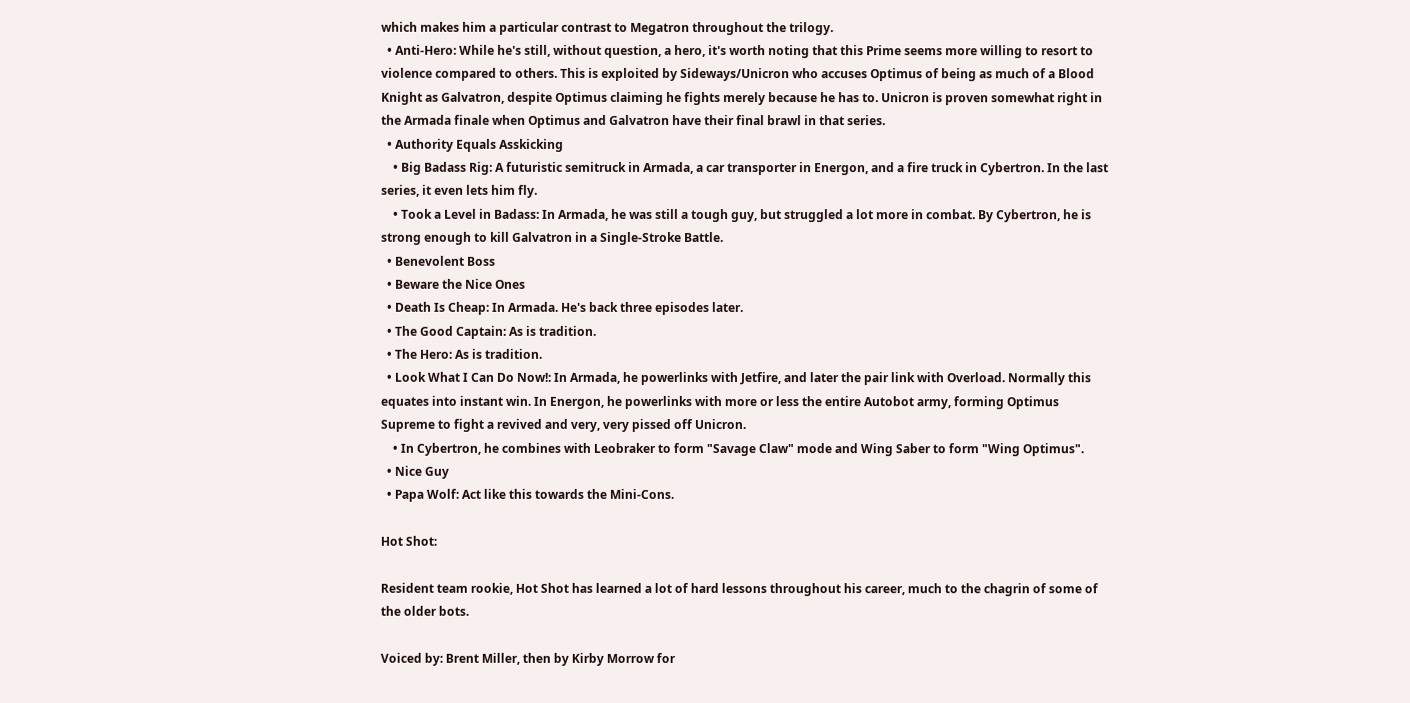which makes him a particular contrast to Megatron throughout the trilogy.
  • Anti-Hero: While he's still, without question, a hero, it's worth noting that this Prime seems more willing to resort to violence compared to others. This is exploited by Sideways/Unicron who accuses Optimus of being as much of a Blood Knight as Galvatron, despite Optimus claiming he fights merely because he has to. Unicron is proven somewhat right in the Armada finale when Optimus and Galvatron have their final brawl in that series.
  • Authority Equals Asskicking
    • Big Badass Rig: A futuristic semitruck in Armada, a car transporter in Energon, and a fire truck in Cybertron. In the last series, it even lets him fly.
    • Took a Level in Badass: In Armada, he was still a tough guy, but struggled a lot more in combat. By Cybertron, he is strong enough to kill Galvatron in a Single-Stroke Battle.
  • Benevolent Boss
  • Beware the Nice Ones
  • Death Is Cheap: In Armada. He's back three episodes later.
  • The Good Captain: As is tradition.
  • The Hero: As is tradition.
  • Look What I Can Do Now!: In Armada, he powerlinks with Jetfire, and later the pair link with Overload. Normally this equates into instant win. In Energon, he powerlinks with more or less the entire Autobot army, forming Optimus Supreme to fight a revived and very, very pissed off Unicron.
    • In Cybertron, he combines with Leobraker to form "Savage Claw" mode and Wing Saber to form "Wing Optimus".
  • Nice Guy
  • Papa Wolf: Act like this towards the Mini-Cons.

Hot Shot:

Resident team rookie, Hot Shot has learned a lot of hard lessons throughout his career, much to the chagrin of some of the older bots.

Voiced by: Brent Miller, then by Kirby Morrow for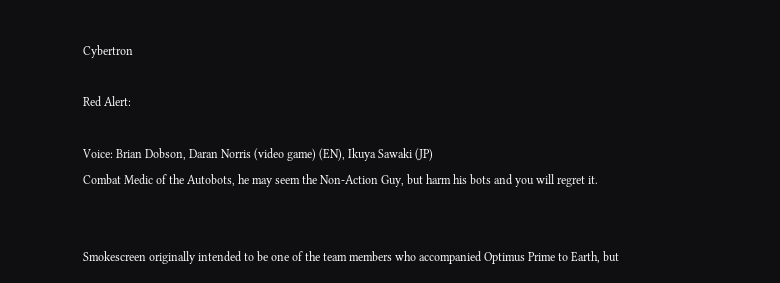Cybertron

Red Alert:

Voice: Brian Dobson, Daran Norris (video game) (EN), Ikuya Sawaki (JP)
Combat Medic of the Autobots, he may seem the Non-Action Guy, but harm his bots and you will regret it.


Smokescreen originally intended to be one of the team members who accompanied Optimus Prime to Earth, but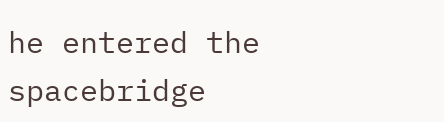he entered the spacebridge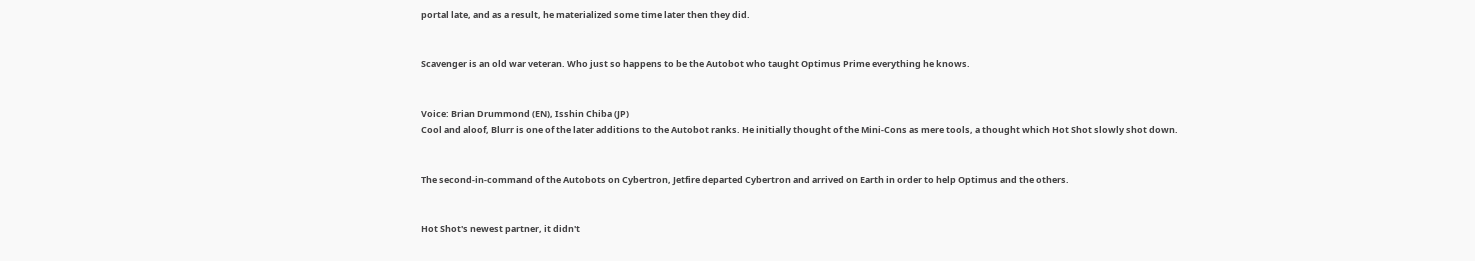portal late, and as a result, he materialized some time later then they did.


Scavenger is an old war veteran. Who just so happens to be the Autobot who taught Optimus Prime everything he knows.


Voice: Brian Drummond (EN), Isshin Chiba (JP)
Cool and aloof, Blurr is one of the later additions to the Autobot ranks. He initially thought of the Mini-Cons as mere tools, a thought which Hot Shot slowly shot down.


The second-in-command of the Autobots on Cybertron, Jetfire departed Cybertron and arrived on Earth in order to help Optimus and the others.


Hot Shot's newest partner, it didn't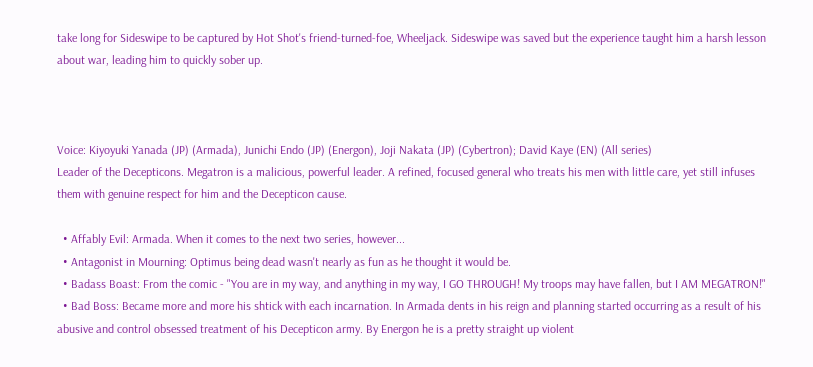take long for Sideswipe to be captured by Hot Shot's friend-turned-foe, Wheeljack. Sideswipe was saved but the experience taught him a harsh lesson about war, leading him to quickly sober up.



Voice: Kiyoyuki Yanada (JP) (Armada), Junichi Endo (JP) (Energon), Joji Nakata (JP) (Cybertron); David Kaye (EN) (All series)
Leader of the Decepticons. Megatron is a malicious, powerful leader. A refined, focused general who treats his men with little care, yet still infuses them with genuine respect for him and the Decepticon cause.

  • Affably Evil: Armada. When it comes to the next two series, however...
  • Antagonist in Mourning: Optimus being dead wasn't nearly as fun as he thought it would be.
  • Badass Boast: From the comic - "You are in my way, and anything in my way, I GO THROUGH! My troops may have fallen, but I AM MEGATRON!"
  • Bad Boss: Became more and more his shtick with each incarnation. In Armada dents in his reign and planning started occurring as a result of his abusive and control obsessed treatment of his Decepticon army. By Energon he is a pretty straight up violent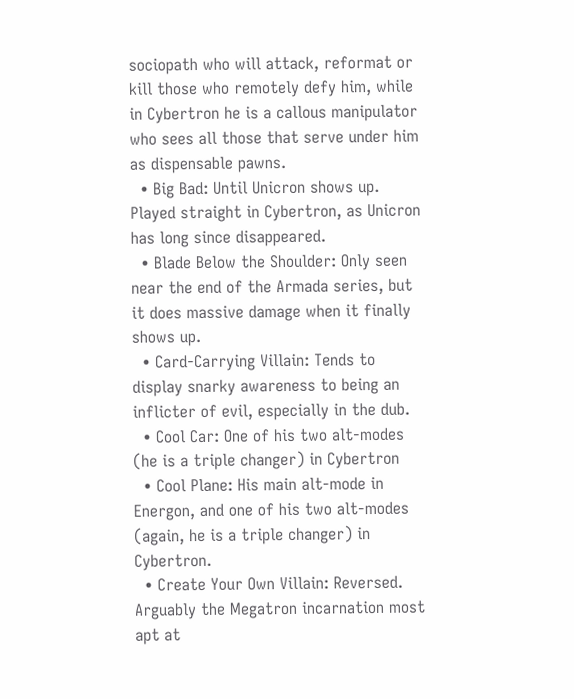sociopath who will attack, reformat or kill those who remotely defy him, while in Cybertron he is a callous manipulator who sees all those that serve under him as dispensable pawns.
  • Big Bad: Until Unicron shows up. Played straight in Cybertron, as Unicron has long since disappeared.
  • Blade Below the Shoulder: Only seen near the end of the Armada series, but it does massive damage when it finally shows up.
  • Card-Carrying Villain: Tends to display snarky awareness to being an inflicter of evil, especially in the dub.
  • Cool Car: One of his two alt-modes (he is a triple changer) in Cybertron
  • Cool Plane: His main alt-mode in Energon, and one of his two alt-modes (again, he is a triple changer) in Cybertron.
  • Create Your Own Villain: Reversed. Arguably the Megatron incarnation most apt at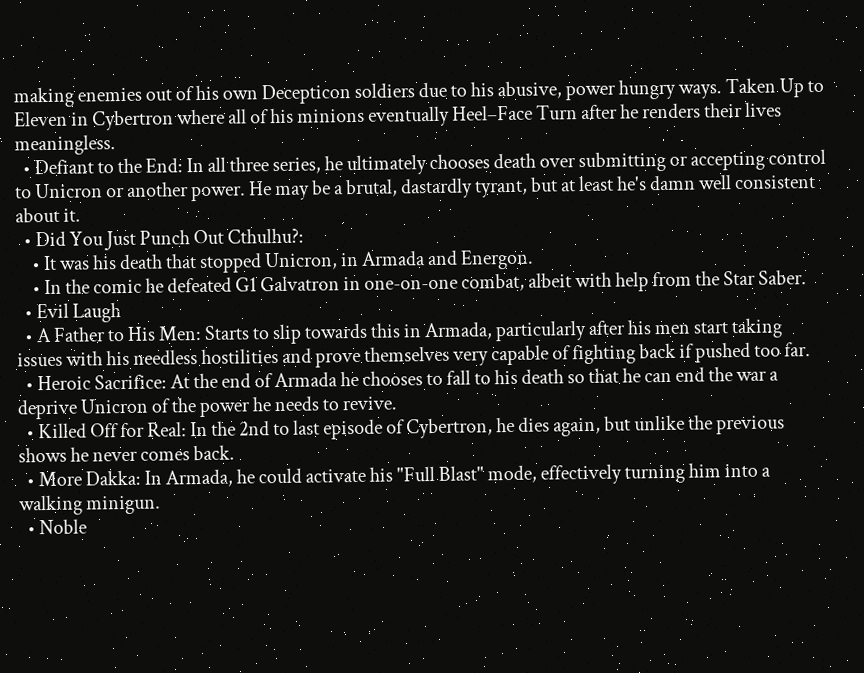making enemies out of his own Decepticon soldiers due to his abusive, power hungry ways. Taken Up to Eleven in Cybertron where all of his minions eventually Heel–Face Turn after he renders their lives meaningless.
  • Defiant to the End: In all three series, he ultimately chooses death over submitting or accepting control to Unicron or another power. He may be a brutal, dastardly tyrant, but at least he's damn well consistent about it.
  • Did You Just Punch Out Cthulhu?:
    • It was his death that stopped Unicron, in Armada and Energon.
    • In the comic he defeated G1 Galvatron in one-on-one combat, albeit with help from the Star Saber.
  • Evil Laugh
  • A Father to His Men: Starts to slip towards this in Armada, particularly after his men start taking issues with his needless hostilities and prove themselves very capable of fighting back if pushed too far.
  • Heroic Sacrifice: At the end of Armada he chooses to fall to his death so that he can end the war a deprive Unicron of the power he needs to revive.
  • Killed Off for Real: In the 2nd to last episode of Cybertron, he dies again, but unlike the previous shows he never comes back.
  • More Dakka: In Armada, he could activate his "Full Blast" mode, effectively turning him into a walking minigun.
  • Noble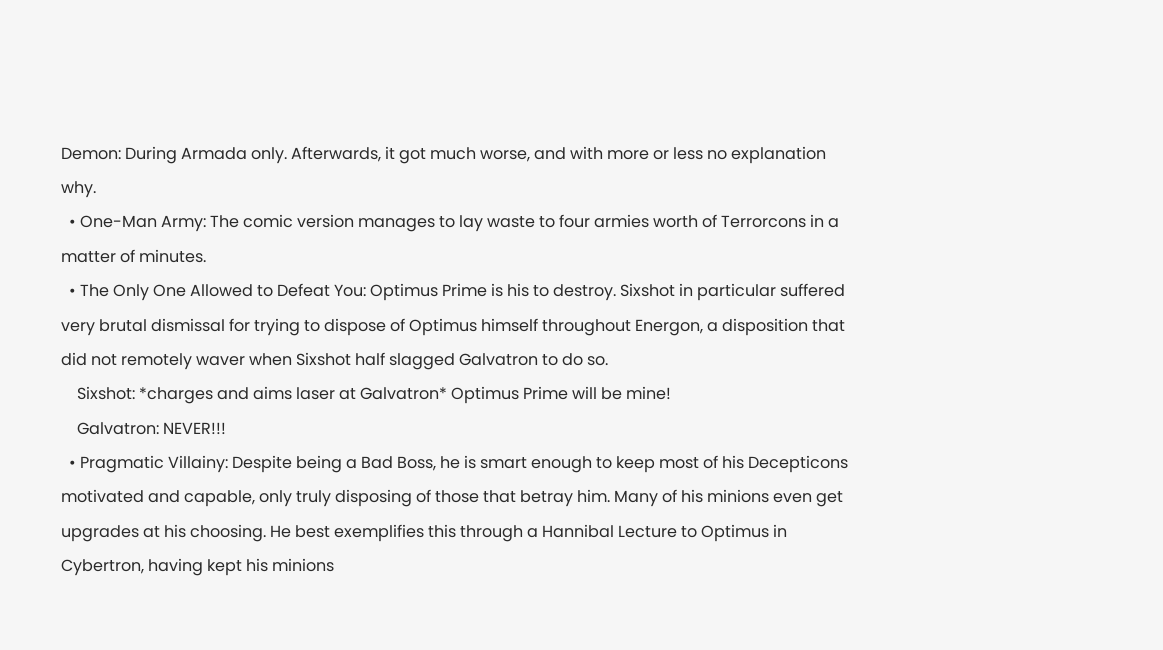Demon: During Armada only. Afterwards, it got much worse, and with more or less no explanation why.
  • One-Man Army: The comic version manages to lay waste to four armies worth of Terrorcons in a matter of minutes.
  • The Only One Allowed to Defeat You: Optimus Prime is his to destroy. Sixshot in particular suffered very brutal dismissal for trying to dispose of Optimus himself throughout Energon, a disposition that did not remotely waver when Sixshot half slagged Galvatron to do so.
    Sixshot: *charges and aims laser at Galvatron* Optimus Prime will be mine!
    Galvatron: NEVER!!!
  • Pragmatic Villainy: Despite being a Bad Boss, he is smart enough to keep most of his Decepticons motivated and capable, only truly disposing of those that betray him. Many of his minions even get upgrades at his choosing. He best exemplifies this through a Hannibal Lecture to Optimus in Cybertron, having kept his minions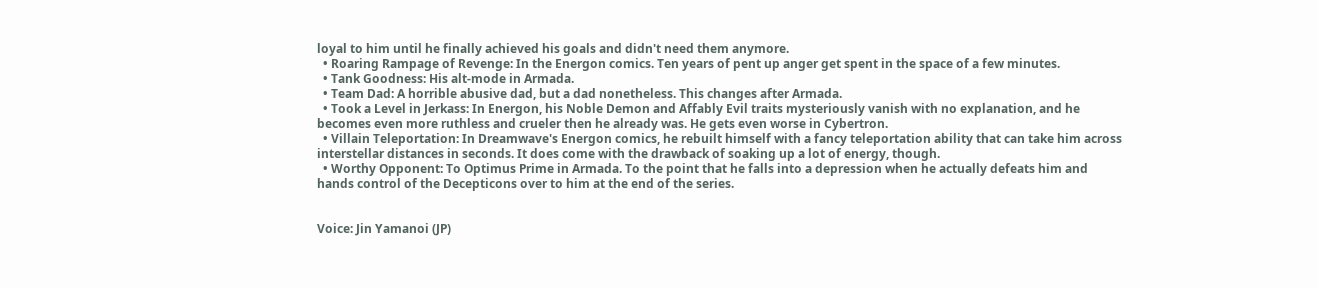loyal to him until he finally achieved his goals and didn't need them anymore.
  • Roaring Rampage of Revenge: In the Energon comics. Ten years of pent up anger get spent in the space of a few minutes.
  • Tank Goodness: His alt-mode in Armada.
  • Team Dad: A horrible abusive dad, but a dad nonetheless. This changes after Armada.
  • Took a Level in Jerkass: In Energon, his Noble Demon and Affably Evil traits mysteriously vanish with no explanation, and he becomes even more ruthless and crueler then he already was. He gets even worse in Cybertron.
  • Villain Teleportation: In Dreamwave's Energon comics, he rebuilt himself with a fancy teleportation ability that can take him across interstellar distances in seconds. It does come with the drawback of soaking up a lot of energy, though.
  • Worthy Opponent: To Optimus Prime in Armada. To the point that he falls into a depression when he actually defeats him and hands control of the Decepticons over to him at the end of the series.


Voice: Jin Yamanoi (JP)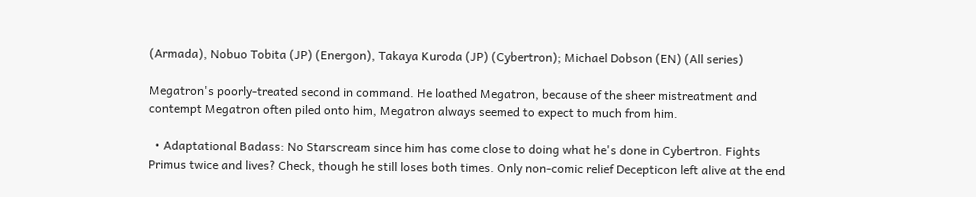(Armada), Nobuo Tobita (JP) (Energon), Takaya Kuroda (JP) (Cybertron); Michael Dobson (EN) (All series)

Megatron's poorly-treated second in command. He loathed Megatron, because of the sheer mistreatment and contempt Megatron often piled onto him, Megatron always seemed to expect to much from him.

  • Adaptational Badass: No Starscream since him has come close to doing what he's done in Cybertron. Fights Primus twice and lives? Check, though he still loses both times. Only non-comic relief Decepticon left alive at the end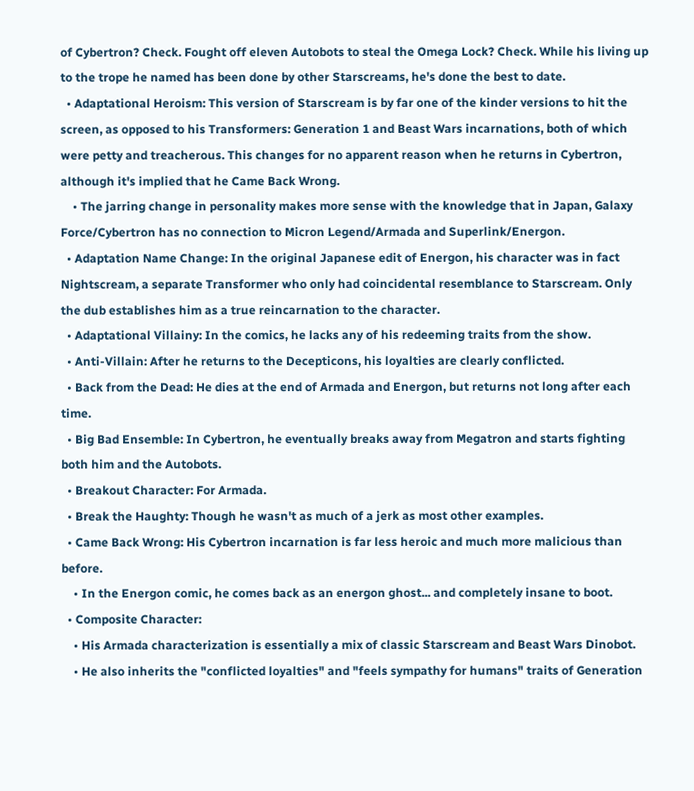of Cybertron? Check. Fought off eleven Autobots to steal the Omega Lock? Check. While his living up to the trope he named has been done by other Starscreams, he's done the best to date.
  • Adaptational Heroism: This version of Starscream is by far one of the kinder versions to hit the screen, as opposed to his Transformers: Generation 1 and Beast Wars incarnations, both of which were petty and treacherous. This changes for no apparent reason when he returns in Cybertron, although it's implied that he Came Back Wrong.
    • The jarring change in personality makes more sense with the knowledge that in Japan, Galaxy Force/Cybertron has no connection to Micron Legend/Armada and Superlink/Energon.
  • Adaptation Name Change: In the original Japanese edit of Energon, his character was in fact Nightscream, a separate Transformer who only had coincidental resemblance to Starscream. Only the dub establishes him as a true reincarnation to the character.
  • Adaptational Villainy: In the comics, he lacks any of his redeeming traits from the show.
  • Anti-Villain: After he returns to the Decepticons, his loyalties are clearly conflicted.
  • Back from the Dead: He dies at the end of Armada and Energon, but returns not long after each time.
  • Big Bad Ensemble: In Cybertron, he eventually breaks away from Megatron and starts fighting both him and the Autobots.
  • Breakout Character: For Armada.
  • Break the Haughty: Though he wasn't as much of a jerk as most other examples.
  • Came Back Wrong: His Cybertron incarnation is far less heroic and much more malicious than before.
    • In the Energon comic, he comes back as an energon ghost... and completely insane to boot.
  • Composite Character:
    • His Armada characterization is essentially a mix of classic Starscream and Beast Wars Dinobot.
    • He also inherits the "conflicted loyalties" and "feels sympathy for humans" traits of Generation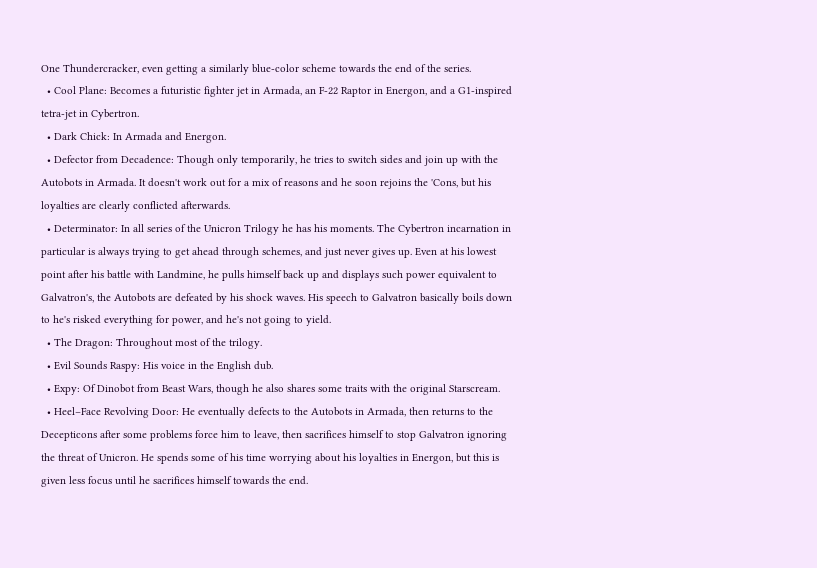One Thundercracker, even getting a similarly blue-color scheme towards the end of the series.
  • Cool Plane: Becomes a futuristic fighter jet in Armada, an F-22 Raptor in Energon, and a G1-inspired tetra-jet in Cybertron.
  • Dark Chick: In Armada and Energon.
  • Defector from Decadence: Though only temporarily, he tries to switch sides and join up with the Autobots in Armada. It doesn't work out for a mix of reasons and he soon rejoins the 'Cons, but his loyalties are clearly conflicted afterwards.
  • Determinator: In all series of the Unicron Trilogy he has his moments. The Cybertron incarnation in particular is always trying to get ahead through schemes, and just never gives up. Even at his lowest point after his battle with Landmine, he pulls himself back up and displays such power equivalent to Galvatron's, the Autobots are defeated by his shock waves. His speech to Galvatron basically boils down to he's risked everything for power, and he's not going to yield.
  • The Dragon: Throughout most of the trilogy.
  • Evil Sounds Raspy: His voice in the English dub.
  • Expy: Of Dinobot from Beast Wars, though he also shares some traits with the original Starscream.
  • Heel–Face Revolving Door: He eventually defects to the Autobots in Armada, then returns to the Decepticons after some problems force him to leave, then sacrifices himself to stop Galvatron ignoring the threat of Unicron. He spends some of his time worrying about his loyalties in Energon, but this is given less focus until he sacrifices himself towards the end.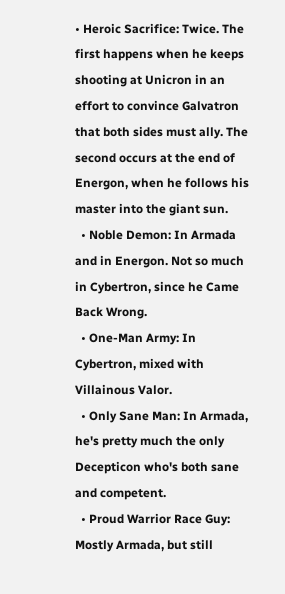• Heroic Sacrifice: Twice. The first happens when he keeps shooting at Unicron in an effort to convince Galvatron that both sides must ally. The second occurs at the end of Energon, when he follows his master into the giant sun.
  • Noble Demon: In Armada and in Energon. Not so much in Cybertron, since he Came Back Wrong.
  • One-Man Army: In Cybertron, mixed with Villainous Valor.
  • Only Sane Man: In Armada, he's pretty much the only Decepticon who's both sane and competent.
  • Proud Warrior Race Guy: Mostly Armada, but still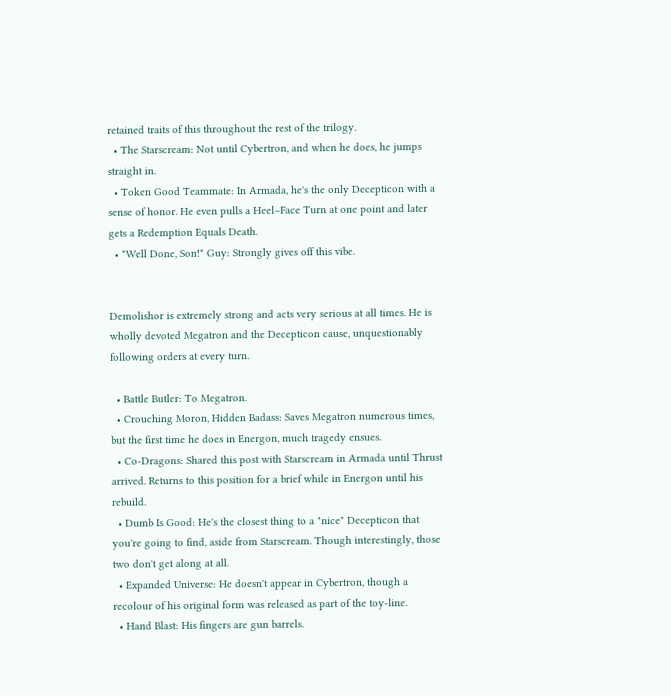retained traits of this throughout the rest of the trilogy.
  • The Starscream: Not until Cybertron, and when he does, he jumps straight in.
  • Token Good Teammate: In Armada, he's the only Decepticon with a sense of honor. He even pulls a Heel–Face Turn at one point and later gets a Redemption Equals Death.
  • "Well Done, Son!" Guy: Strongly gives off this vibe.


Demolishor is extremely strong and acts very serious at all times. He is wholly devoted Megatron and the Decepticon cause, unquestionably following orders at every turn.

  • Battle Butler: To Megatron.
  • Crouching Moron, Hidden Badass: Saves Megatron numerous times, but the first time he does in Energon, much tragedy ensues.
  • Co-Dragons: Shared this post with Starscream in Armada until Thrust arrived. Returns to this position for a brief while in Energon until his rebuild.
  • Dumb Is Good: He's the closest thing to a "nice" Decepticon that you're going to find, aside from Starscream. Though interestingly, those two don't get along at all.
  • Expanded Universe: He doesn't appear in Cybertron, though a recolour of his original form was released as part of the toy-line.
  • Hand Blast: His fingers are gun barrels.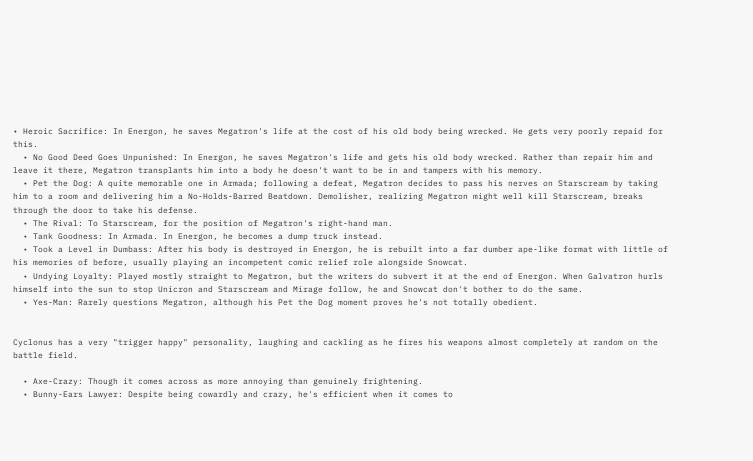• Heroic Sacrifice: In Energon, he saves Megatron's life at the cost of his old body being wrecked. He gets very poorly repaid for this.
  • No Good Deed Goes Unpunished: In Energon, he saves Megatron's life and gets his old body wrecked. Rather than repair him and leave it there, Megatron transplants him into a body he doesn't want to be in and tampers with his memory.
  • Pet the Dog: A quite memorable one in Armada; following a defeat, Megatron decides to pass his nerves on Starscream by taking him to a room and delivering him a No-Holds-Barred Beatdown. Demolisher, realizing Megatron might well kill Starscream, breaks through the door to take his defense.
  • The Rival: To Starscream, for the position of Megatron's right-hand man.
  • Tank Goodness: In Armada. In Energon, he becomes a dump truck instead.
  • Took a Level in Dumbass: After his body is destroyed in Energon, he is rebuilt into a far dumber ape-like format with little of his memories of before, usually playing an incompetent comic relief role alongside Snowcat.
  • Undying Loyalty: Played mostly straight to Megatron, but the writers do subvert it at the end of Energon. When Galvatron hurls himself into the sun to stop Unicron and Starscream and Mirage follow, he and Snowcat don't bother to do the same.
  • Yes-Man: Rarely questions Megatron, although his Pet the Dog moment proves he's not totally obedient.


Cyclonus has a very "trigger happy" personality, laughing and cackling as he fires his weapons almost completely at random on the battle field.

  • Axe-Crazy: Though it comes across as more annoying than genuinely frightening.
  • Bunny-Ears Lawyer: Despite being cowardly and crazy, he's efficient when it comes to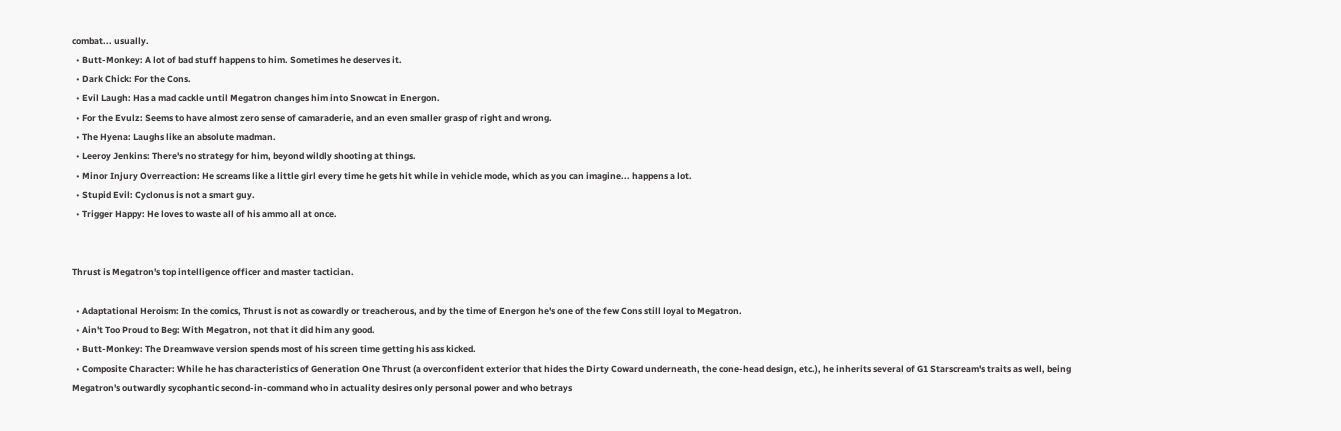combat... usually.
  • Butt-Monkey: A lot of bad stuff happens to him. Sometimes he deserves it.
  • Dark Chick: For the Cons.
  • Evil Laugh: Has a mad cackle until Megatron changes him into Snowcat in Energon.
  • For the Evulz: Seems to have almost zero sense of camaraderie, and an even smaller grasp of right and wrong.
  • The Hyena: Laughs like an absolute madman.
  • Leeroy Jenkins: There's no strategy for him, beyond wildly shooting at things.
  • Minor Injury Overreaction: He screams like a little girl every time he gets hit while in vehicle mode, which as you can imagine... happens a lot.
  • Stupid Evil: Cyclonus is not a smart guy.
  • Trigger Happy: He loves to waste all of his ammo all at once.


Thrust is Megatron's top intelligence officer and master tactician.

  • Adaptational Heroism: In the comics, Thrust is not as cowardly or treacherous, and by the time of Energon he's one of the few Cons still loyal to Megatron.
  • Ain't Too Proud to Beg: With Megatron, not that it did him any good.
  • Butt-Monkey: The Dreamwave version spends most of his screen time getting his ass kicked.
  • Composite Character: While he has characteristics of Generation One Thrust (a overconfident exterior that hides the Dirty Coward underneath, the cone-head design, etc.), he inherits several of G1 Starscream's traits as well, being Megatron's outwardly sycophantic second-in-command who in actuality desires only personal power and who betrays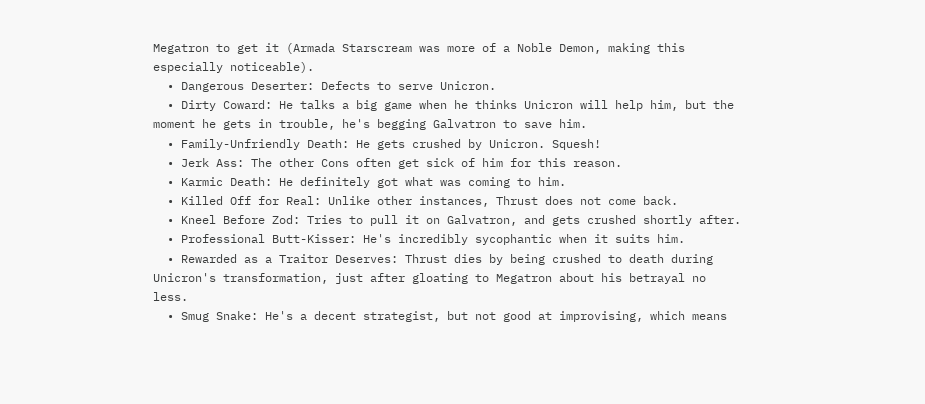Megatron to get it (Armada Starscream was more of a Noble Demon, making this especially noticeable).
  • Dangerous Deserter: Defects to serve Unicron.
  • Dirty Coward: He talks a big game when he thinks Unicron will help him, but the moment he gets in trouble, he's begging Galvatron to save him.
  • Family-Unfriendly Death: He gets crushed by Unicron. Squesh!
  • Jerk Ass: The other Cons often get sick of him for this reason.
  • Karmic Death: He definitely got what was coming to him.
  • Killed Off for Real: Unlike other instances, Thrust does not come back.
  • Kneel Before Zod: Tries to pull it on Galvatron, and gets crushed shortly after.
  • Professional Butt-Kisser: He's incredibly sycophantic when it suits him.
  • Rewarded as a Traitor Deserves: Thrust dies by being crushed to death during Unicron's transformation, just after gloating to Megatron about his betrayal no less.
  • Smug Snake: He's a decent strategist, but not good at improvising, which means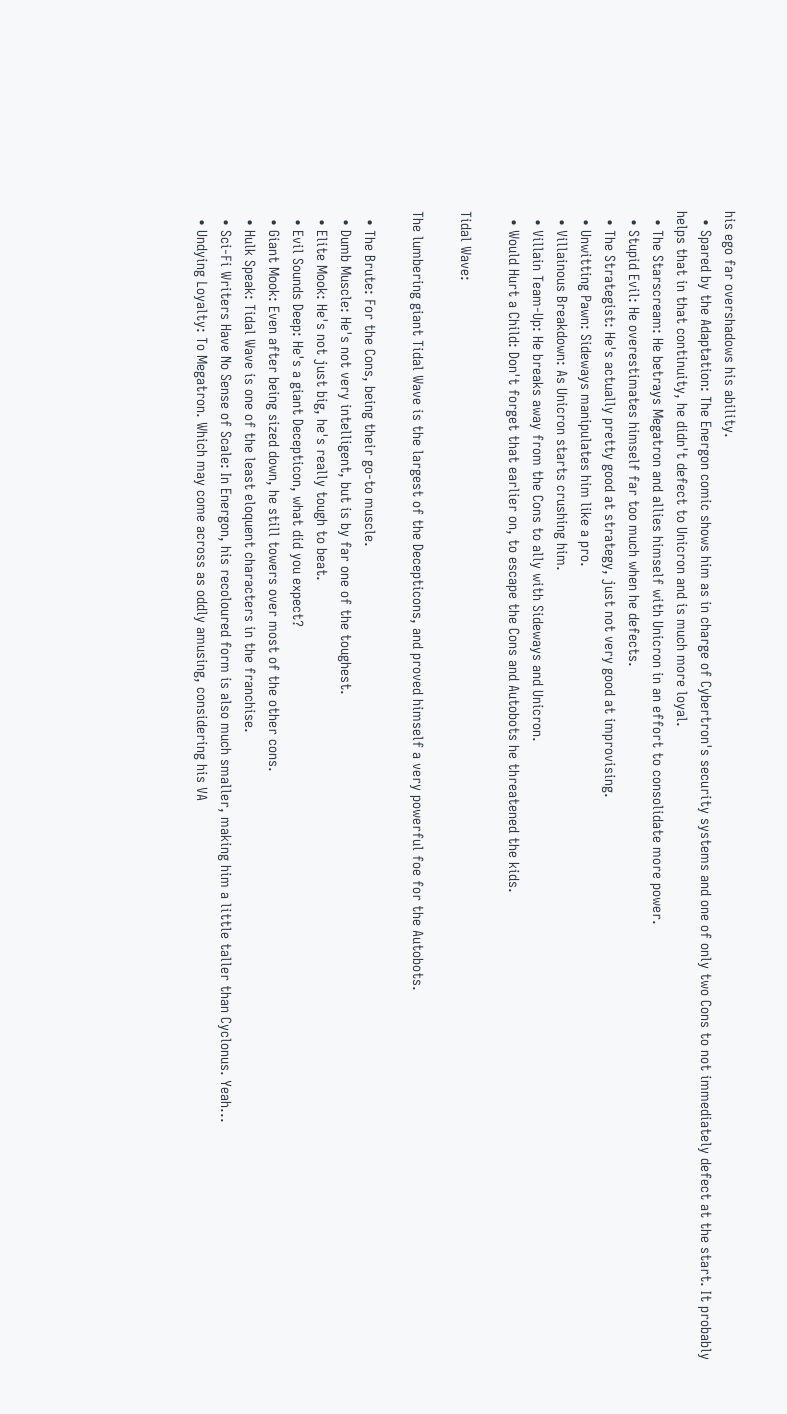his ego far overshadows his ability.
  • Spared by the Adaptation: The Energon comic shows him as in charge of Cybertron's security systems and one of only two Cons to not immediately defect at the start. It probably helps that in that continuity, he didn't defect to Unicron and is much more loyal.
  • The Starscream: He betrays Megatron and allies himself with Unicron in an effort to consolidate more power.
  • Stupid Evil: He overestimates himself far too much when he defects.
  • The Strategist: He's actually pretty good at strategy, just not very good at improvising.
  • Unwitting Pawn: Sideways manipulates him like a pro.
  • Villainous Breakdown: As Unicron starts crushing him.
  • Villain Team-Up: He breaks away from the Cons to ally with Sideways and Unicron.
  • Would Hurt a Child: Don't forget that earlier on, to escape the Cons and Autobots he threatened the kids.

Tidal Wave:

The lumbering giant Tidal Wave is the largest of the Decepticons, and proved himself a very powerful foe for the Autobots.

  • The Brute: For the Cons, being their go-to muscle.
  • Dumb Muscle: He's not very intelligent, but is by far one of the toughest.
  • Elite Mook: He's not just big, he's really tough to beat.
  • Evil Sounds Deep: He's a giant Decepticon, what did you expect?
  • Giant Mook: Even after being sized down, he still towers over most of the other cons.
  • Hulk Speak: Tidal Wave is one of the least eloquent characters in the franchise.
  • Sci-Fi Writers Have No Sense of Scale: In Energon, his recoloured form is also much smaller, making him a little taller than Cyclonus. Yeah...
  • Undying Loyalty: To Megatron. Which may come across as oddly amusing, considering his VA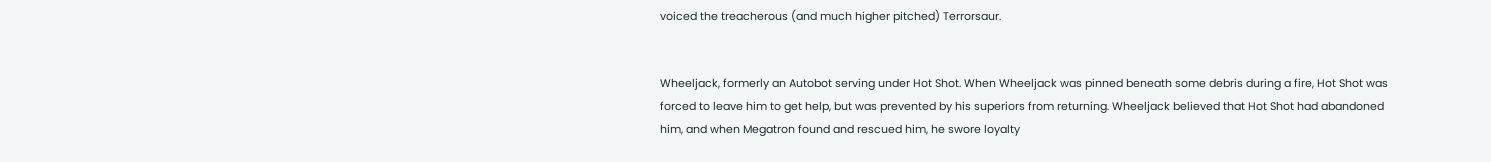voiced the treacherous (and much higher pitched) Terrorsaur.


Wheeljack, formerly an Autobot serving under Hot Shot. When Wheeljack was pinned beneath some debris during a fire, Hot Shot was forced to leave him to get help, but was prevented by his superiors from returning. Wheeljack believed that Hot Shot had abandoned him, and when Megatron found and rescued him, he swore loyalty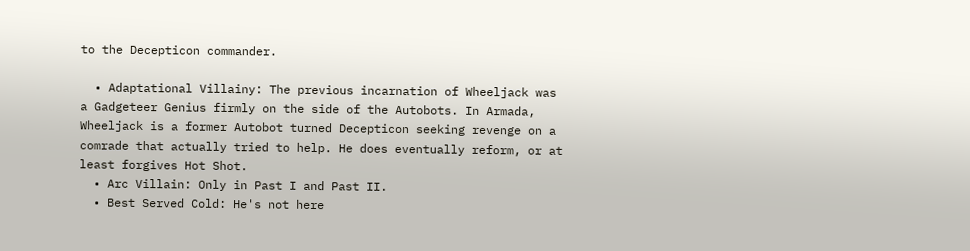to the Decepticon commander.

  • Adaptational Villainy: The previous incarnation of Wheeljack was a Gadgeteer Genius firmly on the side of the Autobots. In Armada, Wheeljack is a former Autobot turned Decepticon seeking revenge on a comrade that actually tried to help. He does eventually reform, or at least forgives Hot Shot.
  • Arc Villain: Only in Past I and Past II.
  • Best Served Cold: He's not here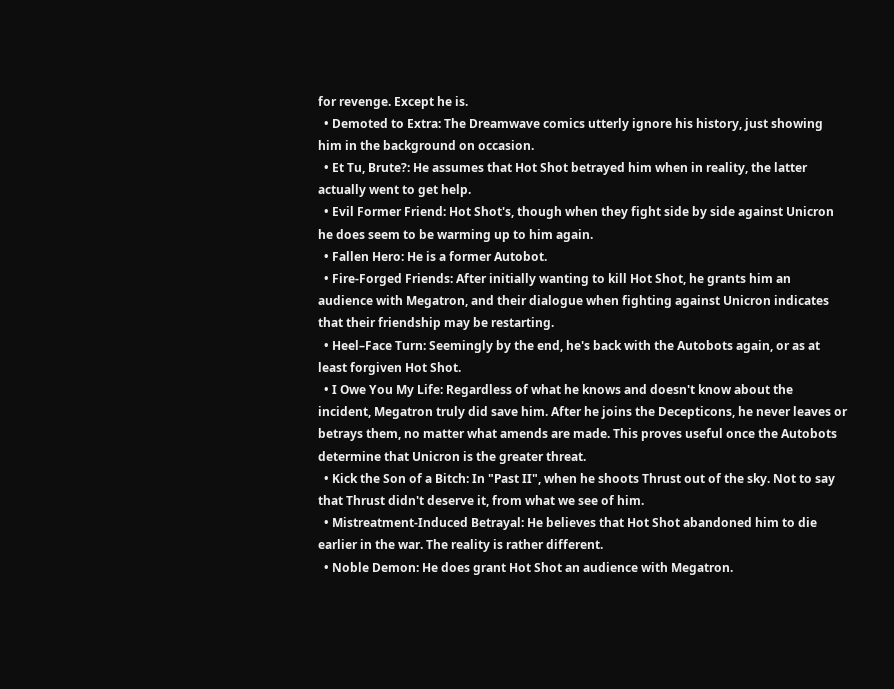for revenge. Except he is.
  • Demoted to Extra: The Dreamwave comics utterly ignore his history, just showing him in the background on occasion.
  • Et Tu, Brute?: He assumes that Hot Shot betrayed him when in reality, the latter actually went to get help.
  • Evil Former Friend: Hot Shot's, though when they fight side by side against Unicron he does seem to be warming up to him again.
  • Fallen Hero: He is a former Autobot.
  • Fire-Forged Friends: After initially wanting to kill Hot Shot, he grants him an audience with Megatron, and their dialogue when fighting against Unicron indicates that their friendship may be restarting.
  • Heel–Face Turn: Seemingly by the end, he's back with the Autobots again, or as at least forgiven Hot Shot.
  • I Owe You My Life: Regardless of what he knows and doesn't know about the incident, Megatron truly did save him. After he joins the Decepticons, he never leaves or betrays them, no matter what amends are made. This proves useful once the Autobots determine that Unicron is the greater threat.
  • Kick the Son of a Bitch: In "Past II", when he shoots Thrust out of the sky. Not to say that Thrust didn't deserve it, from what we see of him.
  • Mistreatment-Induced Betrayal: He believes that Hot Shot abandoned him to die earlier in the war. The reality is rather different.
  • Noble Demon: He does grant Hot Shot an audience with Megatron.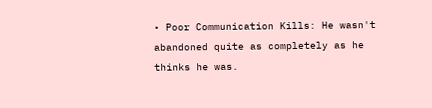• Poor Communication Kills: He wasn't abandoned quite as completely as he thinks he was.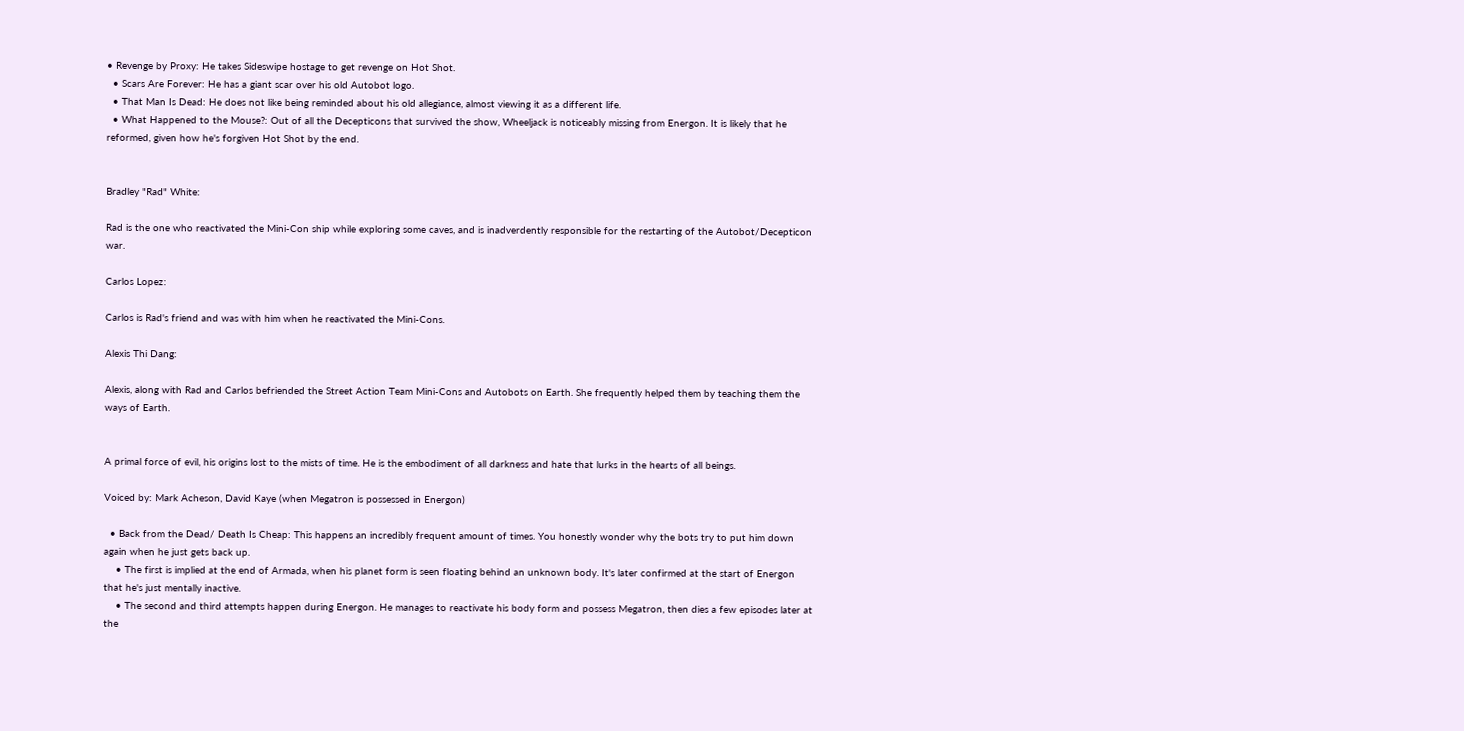• Revenge by Proxy: He takes Sideswipe hostage to get revenge on Hot Shot.
  • Scars Are Forever: He has a giant scar over his old Autobot logo.
  • That Man Is Dead: He does not like being reminded about his old allegiance, almost viewing it as a different life.
  • What Happened to the Mouse?: Out of all the Decepticons that survived the show, Wheeljack is noticeably missing from Energon. It is likely that he reformed, given how he's forgiven Hot Shot by the end.


Bradley "Rad" White:

Rad is the one who reactivated the Mini-Con ship while exploring some caves, and is inadverdently responsible for the restarting of the Autobot/Decepticon war.

Carlos Lopez:

Carlos is Rad's friend and was with him when he reactivated the Mini-Cons.

Alexis Thi Dang:

Alexis, along with Rad and Carlos befriended the Street Action Team Mini-Cons and Autobots on Earth. She frequently helped them by teaching them the ways of Earth.


A primal force of evil, his origins lost to the mists of time. He is the embodiment of all darkness and hate that lurks in the hearts of all beings.

Voiced by: Mark Acheson, David Kaye (when Megatron is possessed in Energon)

  • Back from the Dead/ Death Is Cheap: This happens an incredibly frequent amount of times. You honestly wonder why the bots try to put him down again when he just gets back up.
    • The first is implied at the end of Armada, when his planet form is seen floating behind an unknown body. It's later confirmed at the start of Energon that he's just mentally inactive.
    • The second and third attempts happen during Energon. He manages to reactivate his body form and possess Megatron, then dies a few episodes later at the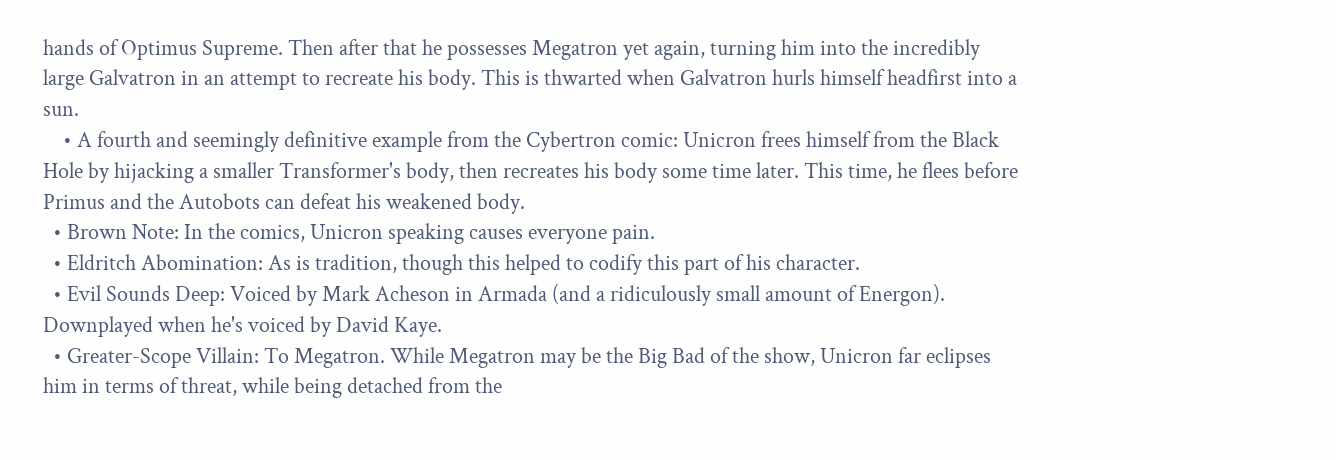hands of Optimus Supreme. Then after that he possesses Megatron yet again, turning him into the incredibly large Galvatron in an attempt to recreate his body. This is thwarted when Galvatron hurls himself headfirst into a sun.
    • A fourth and seemingly definitive example from the Cybertron comic: Unicron frees himself from the Black Hole by hijacking a smaller Transformer's body, then recreates his body some time later. This time, he flees before Primus and the Autobots can defeat his weakened body.
  • Brown Note: In the comics, Unicron speaking causes everyone pain.
  • Eldritch Abomination: As is tradition, though this helped to codify this part of his character.
  • Evil Sounds Deep: Voiced by Mark Acheson in Armada (and a ridiculously small amount of Energon). Downplayed when he's voiced by David Kaye.
  • Greater-Scope Villain: To Megatron. While Megatron may be the Big Bad of the show, Unicron far eclipses him in terms of threat, while being detached from the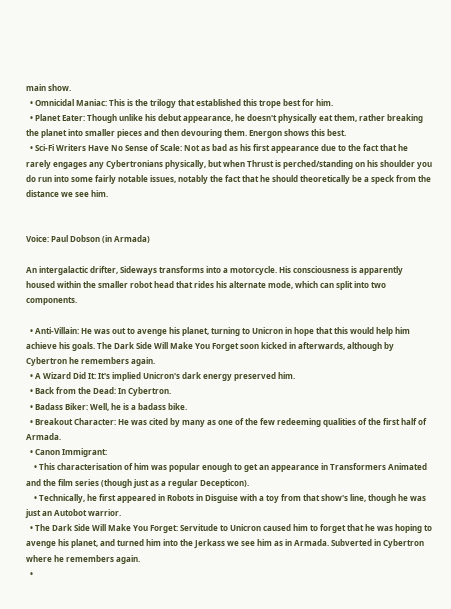main show.
  • Omnicidal Maniac: This is the trilogy that established this trope best for him.
  • Planet Eater: Though unlike his debut appearance, he doesn't physically eat them, rather breaking the planet into smaller pieces and then devouring them. Energon shows this best.
  • Sci-Fi Writers Have No Sense of Scale: Not as bad as his first appearance due to the fact that he rarely engages any Cybertronians physically, but when Thrust is perched/standing on his shoulder you do run into some fairly notable issues, notably the fact that he should theoretically be a speck from the distance we see him.


Voice: Paul Dobson (in Armada)

An intergalactic drifter, Sideways transforms into a motorcycle. His consciousness is apparently housed within the smaller robot head that rides his alternate mode, which can split into two components.

  • Anti-Villain: He was out to avenge his planet, turning to Unicron in hope that this would help him achieve his goals. The Dark Side Will Make You Forget soon kicked in afterwards, although by Cybertron he remembers again.
  • A Wizard Did It: It's implied Unicron's dark energy preserved him.
  • Back from the Dead: In Cybertron.
  • Badass Biker: Well, he is a badass bike.
  • Breakout Character: He was cited by many as one of the few redeeming qualities of the first half of Armada.
  • Canon Immigrant:
    • This characterisation of him was popular enough to get an appearance in Transformers Animated and the film series (though just as a regular Decepticon).
    • Technically, he first appeared in Robots in Disguise with a toy from that show's line, though he was just an Autobot warrior.
  • The Dark Side Will Make You Forget: Servitude to Unicron caused him to forget that he was hoping to avenge his planet, and turned him into the Jerkass we see him as in Armada. Subverted in Cybertron where he remembers again.
  •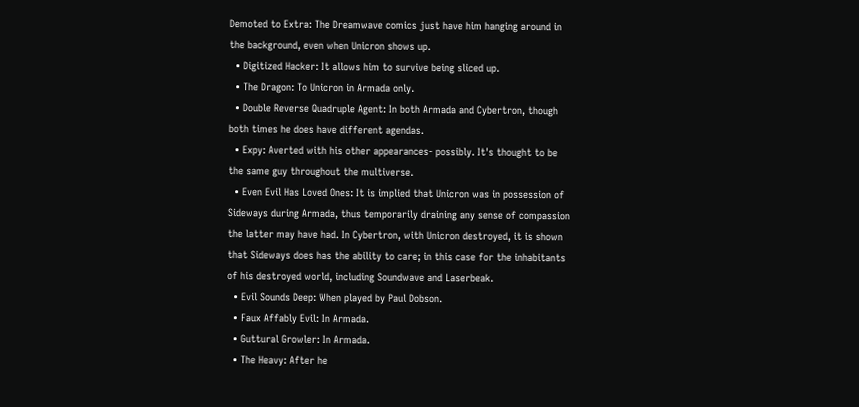Demoted to Extra: The Dreamwave comics just have him hanging around in the background, even when Unicron shows up.
  • Digitized Hacker: It allows him to survive being sliced up.
  • The Dragon: To Unicron in Armada only.
  • Double Reverse Quadruple Agent: In both Armada and Cybertron, though both times he does have different agendas.
  • Expy: Averted with his other appearances- possibly. It's thought to be the same guy throughout the multiverse.
  • Even Evil Has Loved Ones: It is implied that Unicron was in possession of Sideways during Armada, thus temporarily draining any sense of compassion the latter may have had. In Cybertron, with Unicron destroyed, it is shown that Sideways does has the ability to care; in this case for the inhabitants of his destroyed world, including Soundwave and Laserbeak.
  • Evil Sounds Deep: When played by Paul Dobson.
  • Faux Affably Evil: In Armada.
  • Guttural Growler: In Armada.
  • The Heavy: After he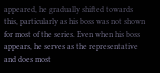appeared, he gradually shifted towards this, particularly as his boss was not shown for most of the series. Even when his boss appears, he serves as the representative and does most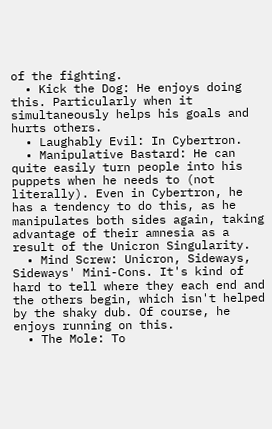of the fighting.
  • Kick the Dog: He enjoys doing this. Particularly when it simultaneously helps his goals and hurts others.
  • Laughably Evil: In Cybertron.
  • Manipulative Bastard: He can quite easily turn people into his puppets when he needs to (not literally). Even in Cybertron, he has a tendency to do this, as he manipulates both sides again, taking advantage of their amnesia as a result of the Unicron Singularity.
  • Mind Screw: Unicron, Sideways, Sideways' Mini-Cons. It's kind of hard to tell where they each end and the others begin, which isn't helped by the shaky dub. Of course, he enjoys running on this.
  • The Mole: To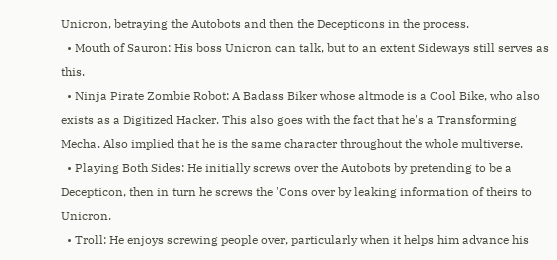Unicron, betraying the Autobots and then the Decepticons in the process.
  • Mouth of Sauron: His boss Unicron can talk, but to an extent Sideways still serves as this.
  • Ninja Pirate Zombie Robot: A Badass Biker whose altmode is a Cool Bike, who also exists as a Digitized Hacker. This also goes with the fact that he's a Transforming Mecha. Also implied that he is the same character throughout the whole multiverse.
  • Playing Both Sides: He initially screws over the Autobots by pretending to be a Decepticon, then in turn he screws the 'Cons over by leaking information of theirs to Unicron.
  • Troll: He enjoys screwing people over, particularly when it helps him advance his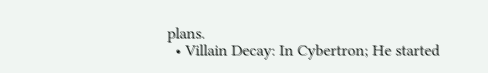plans.
  • Villain Decay: In Cybertron; He started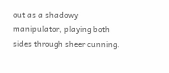out as a shadowy manipulator, playing both sides through sheer cunning.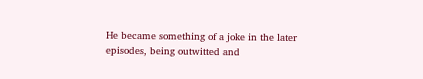He became something of a joke in the later episodes, being outwitted and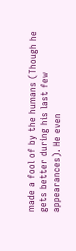made a fool of by the humans (Though he gets better during his last few appearances). He even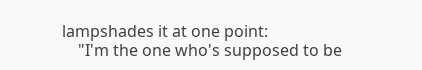lampshades it at one point:
    "I'm the one who's supposed to be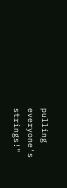pulling everyone's strings!"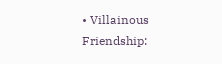• Villainous Friendship: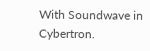With Soundwave in Cybertron.